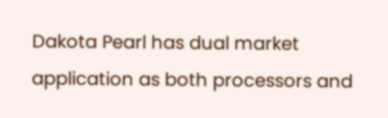Dakota Pearl has dual market application as both processors and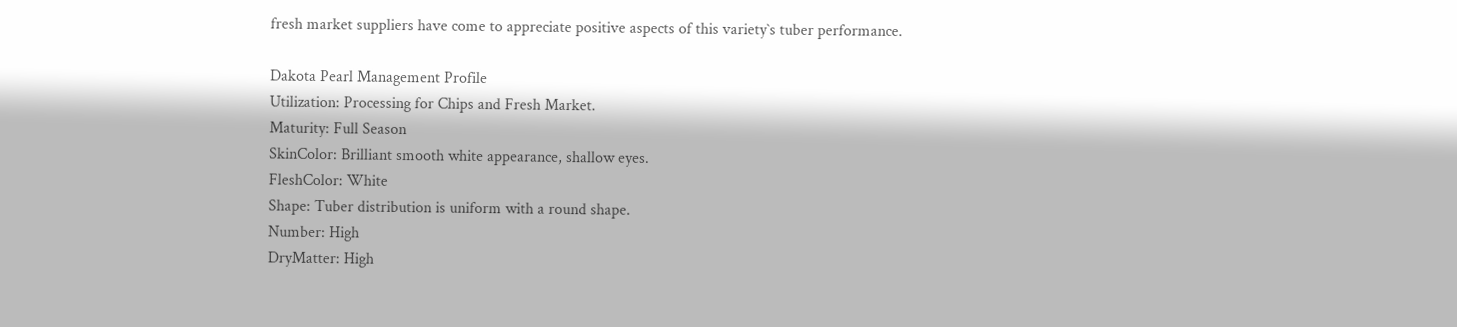fresh market suppliers have come to appreciate positive aspects of this variety`s tuber performance.

Dakota Pearl Management Profile
Utilization: Processing for Chips and Fresh Market.
Maturity: Full Season
SkinColor: Brilliant smooth white appearance, shallow eyes.
FleshColor: White
Shape: Tuber distribution is uniform with a round shape.
Number: High
DryMatter: High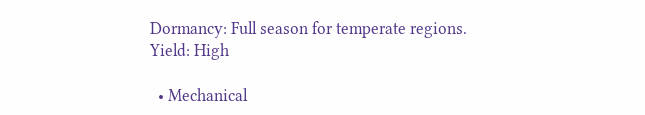Dormancy: Full season for temperate regions.
Yield: High

  • Mechanical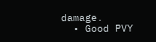damage.
  • Good PVY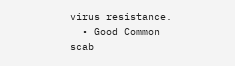virus resistance.
  • Good Common scab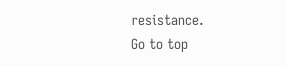resistance.
Go to top